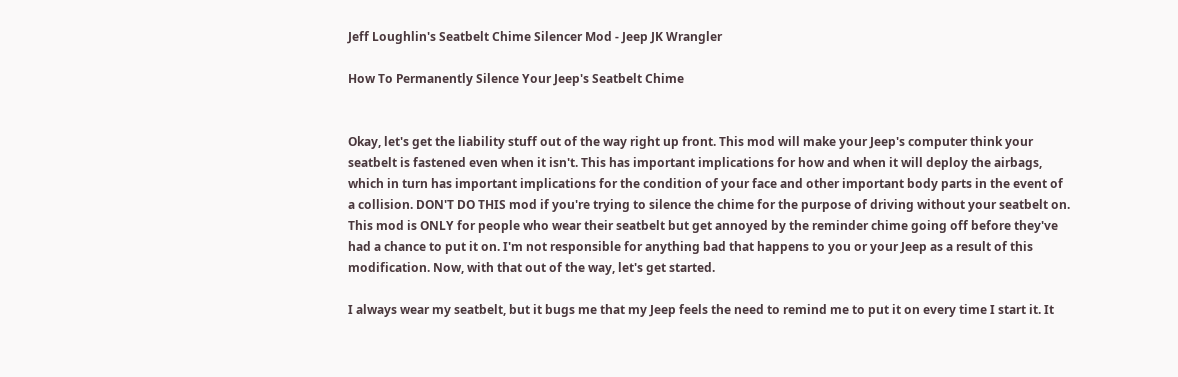Jeff Loughlin's Seatbelt Chime Silencer Mod - Jeep JK Wrangler

How To Permanently Silence Your Jeep's Seatbelt Chime


Okay, let's get the liability stuff out of the way right up front. This mod will make your Jeep's computer think your seatbelt is fastened even when it isn't. This has important implications for how and when it will deploy the airbags, which in turn has important implications for the condition of your face and other important body parts in the event of a collision. DON'T DO THIS mod if you're trying to silence the chime for the purpose of driving without your seatbelt on. This mod is ONLY for people who wear their seatbelt but get annoyed by the reminder chime going off before they've had a chance to put it on. I'm not responsible for anything bad that happens to you or your Jeep as a result of this modification. Now, with that out of the way, let's get started.

I always wear my seatbelt, but it bugs me that my Jeep feels the need to remind me to put it on every time I start it. It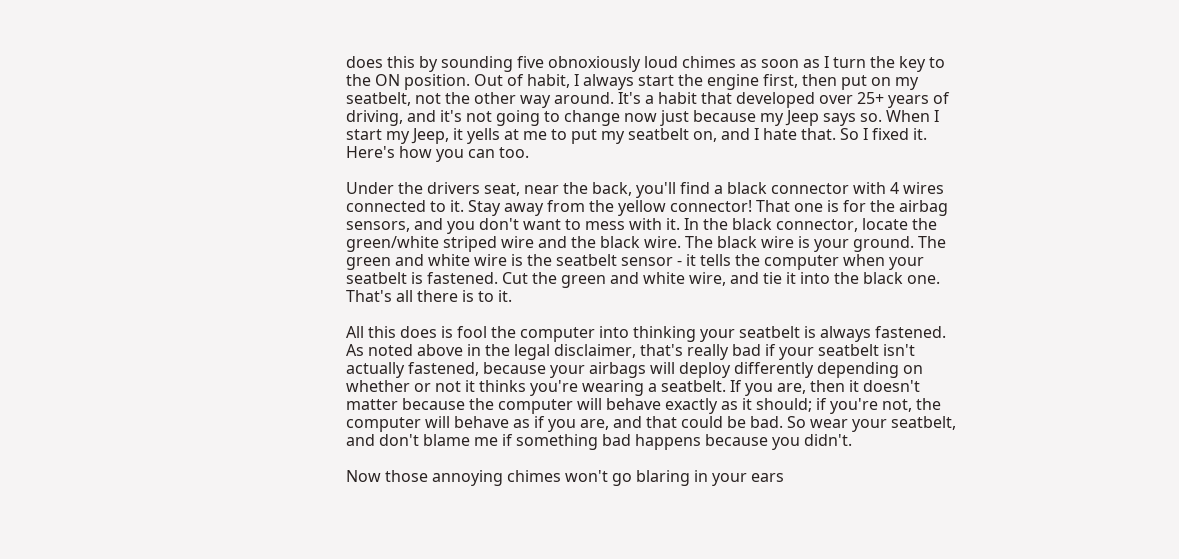does this by sounding five obnoxiously loud chimes as soon as I turn the key to the ON position. Out of habit, I always start the engine first, then put on my seatbelt, not the other way around. It's a habit that developed over 25+ years of driving, and it's not going to change now just because my Jeep says so. When I start my Jeep, it yells at me to put my seatbelt on, and I hate that. So I fixed it. Here's how you can too.

Under the drivers seat, near the back, you'll find a black connector with 4 wires connected to it. Stay away from the yellow connector! That one is for the airbag sensors, and you don't want to mess with it. In the black connector, locate the green/white striped wire and the black wire. The black wire is your ground. The green and white wire is the seatbelt sensor - it tells the computer when your seatbelt is fastened. Cut the green and white wire, and tie it into the black one. That's all there is to it.

All this does is fool the computer into thinking your seatbelt is always fastened. As noted above in the legal disclaimer, that's really bad if your seatbelt isn't actually fastened, because your airbags will deploy differently depending on whether or not it thinks you're wearing a seatbelt. If you are, then it doesn't matter because the computer will behave exactly as it should; if you're not, the computer will behave as if you are, and that could be bad. So wear your seatbelt, and don't blame me if something bad happens because you didn't.

Now those annoying chimes won't go blaring in your ears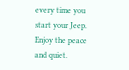every time you start your Jeep. Enjoy the peace and quiet.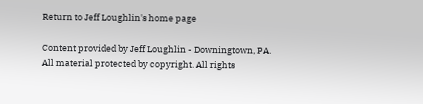Return to Jeff Loughlin's home page

Content provided by Jeff Loughlin - Downingtown, PA. All material protected by copyright. All rights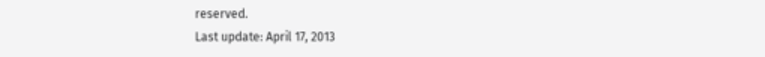reserved.
Last update: April 17, 2013